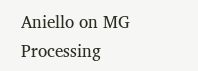Aniello on MG Processing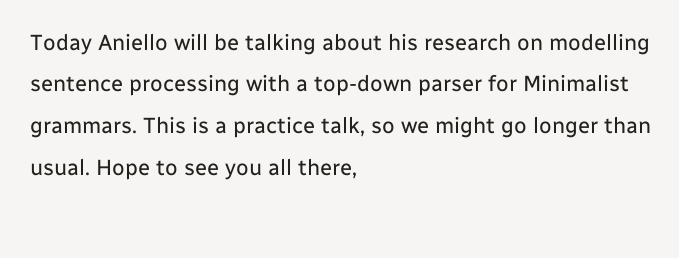Today Aniello will be talking about his research on modelling sentence processing with a top-down parser for Minimalist grammars. This is a practice talk, so we might go longer than usual. Hope to see you all there,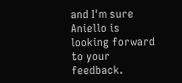and I'm sure Aniello is looking forward to your feedback.